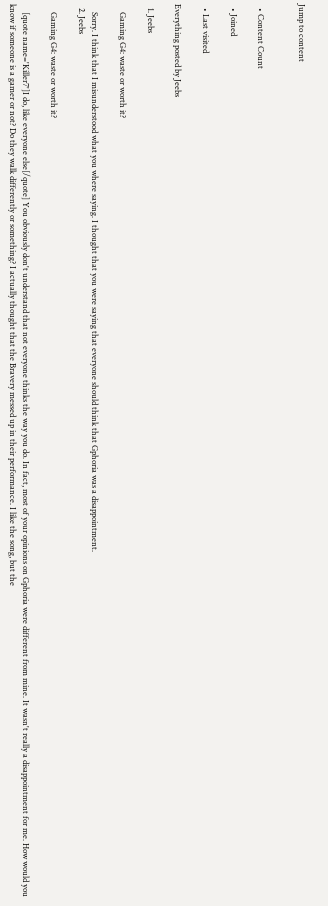Jump to content


  • Content Count

  • Joined

  • Last visited

Everything posted by Jeebs

  1. Jeebs

    Gaming G4: waste or worth it?

    Sorry. I think that I misunderstood what you where saying. I thought that you were saying that everyone should think that Gphoria was a disappointment.
  2. Jeebs

    Gaming G4: waste or worth it?

    [quote name='Killer7']I do, like everyone else[/quote] You obviously don't understand that not everyone thinks the way you do. In fact, most of your opinions on Gphoria were different from mine. It wasn't really a disappointment for me. How would you know if someone is a gamer or not? Do they walk differently or something? I actually thought that the Bravery messed up in their performance. I like the song, but the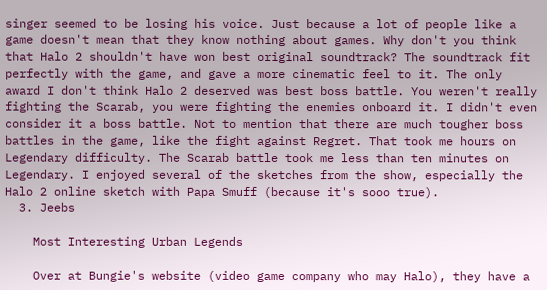singer seemed to be losing his voice. Just because a lot of people like a game doesn't mean that they know nothing about games. Why don't you think that Halo 2 shouldn't have won best original soundtrack? The soundtrack fit perfectly with the game, and gave a more cinematic feel to it. The only award I don't think Halo 2 deserved was best boss battle. You weren't really fighting the Scarab, you were fighting the enemies onboard it. I didn't even consider it a boss battle. Not to mention that there are much tougher boss battles in the game, like the fight against Regret. That took me hours on Legendary difficulty. The Scarab battle took me less than ten minutes on Legendary. I enjoyed several of the sketches from the show, especially the Halo 2 online sketch with Papa Smuff (because it's sooo true).
  3. Jeebs

    Most Interesting Urban Legends

    Over at Bungie's website (video game company who may Halo), they have a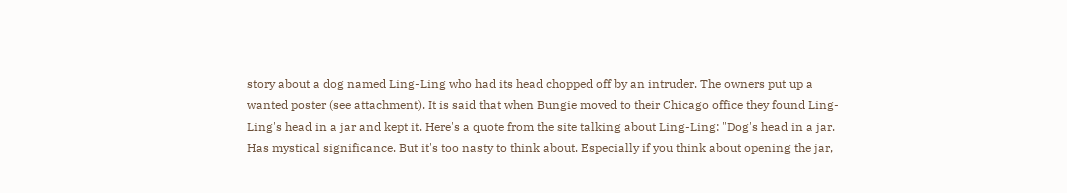story about a dog named Ling-Ling who had its head chopped off by an intruder. The owners put up a wanted poster (see attachment). It is said that when Bungie moved to their Chicago office they found Ling-Ling's head in a jar and kept it. Here's a quote from the site talking about Ling-Ling: "Dog's head in a jar. Has mystical significance. But it's too nasty to think about. Especially if you think about opening the jar,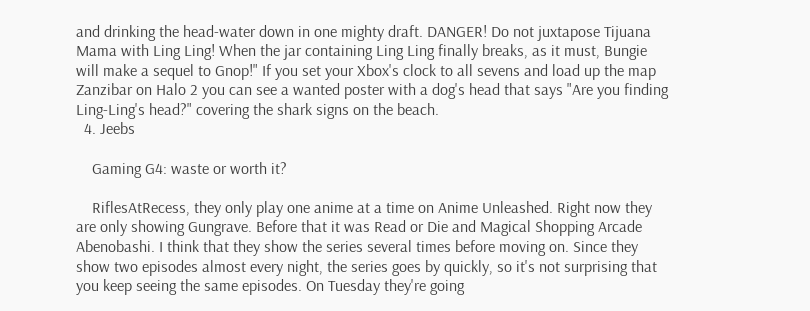and drinking the head-water down in one mighty draft. DANGER! Do not juxtapose Tijuana Mama with Ling Ling! When the jar containing Ling Ling finally breaks, as it must, Bungie will make a sequel to Gnop!" If you set your Xbox's clock to all sevens and load up the map Zanzibar on Halo 2 you can see a wanted poster with a dog's head that says "Are you finding Ling-Ling's head?" covering the shark signs on the beach.
  4. Jeebs

    Gaming G4: waste or worth it?

    RiflesAtRecess, they only play one anime at a time on Anime Unleashed. Right now they are only showing Gungrave. Before that it was Read or Die and Magical Shopping Arcade Abenobashi. I think that they show the series several times before moving on. Since they show two episodes almost every night, the series goes by quickly, so it's not surprising that you keep seeing the same episodes. On Tuesday they're going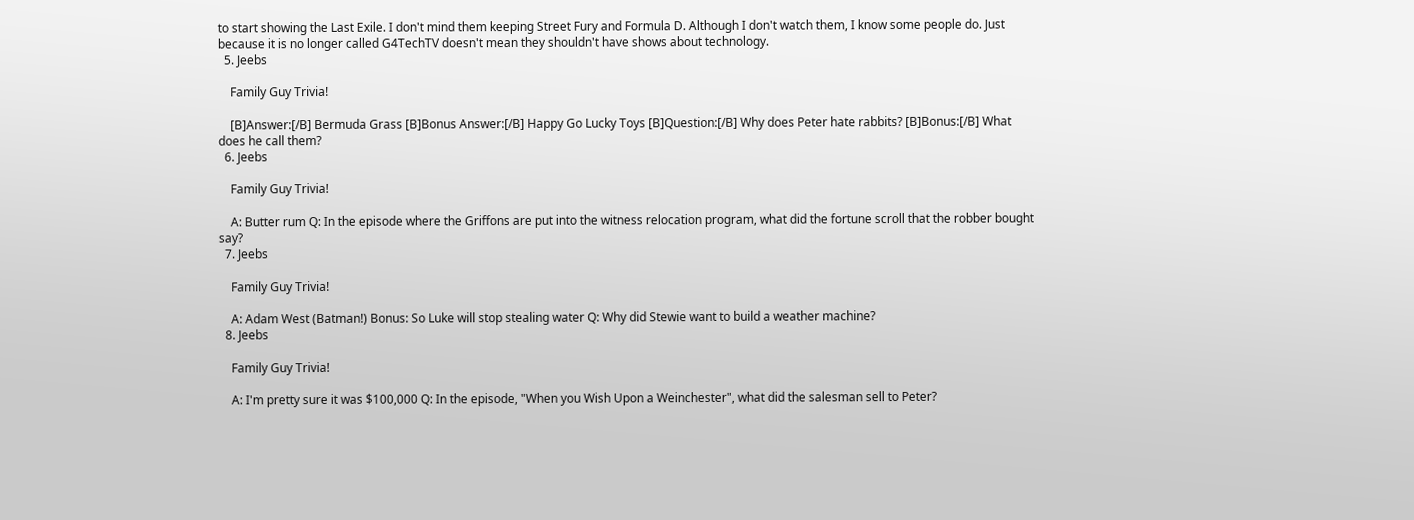to start showing the Last Exile. I don't mind them keeping Street Fury and Formula D. Although I don't watch them, I know some people do. Just because it is no longer called G4TechTV doesn't mean they shouldn't have shows about technology.
  5. Jeebs

    Family Guy Trivia!

    [B]Answer:[/B] Bermuda Grass [B]Bonus Answer:[/B] Happy Go Lucky Toys [B]Question:[/B] Why does Peter hate rabbits? [B]Bonus:[/B] What does he call them?
  6. Jeebs

    Family Guy Trivia!

    A: Butter rum Q: In the episode where the Griffons are put into the witness relocation program, what did the fortune scroll that the robber bought say?
  7. Jeebs

    Family Guy Trivia!

    A: Adam West (Batman!) Bonus: So Luke will stop stealing water Q: Why did Stewie want to build a weather machine?
  8. Jeebs

    Family Guy Trivia!

    A: I'm pretty sure it was $100,000 Q: In the episode, "When you Wish Upon a Weinchester", what did the salesman sell to Peter?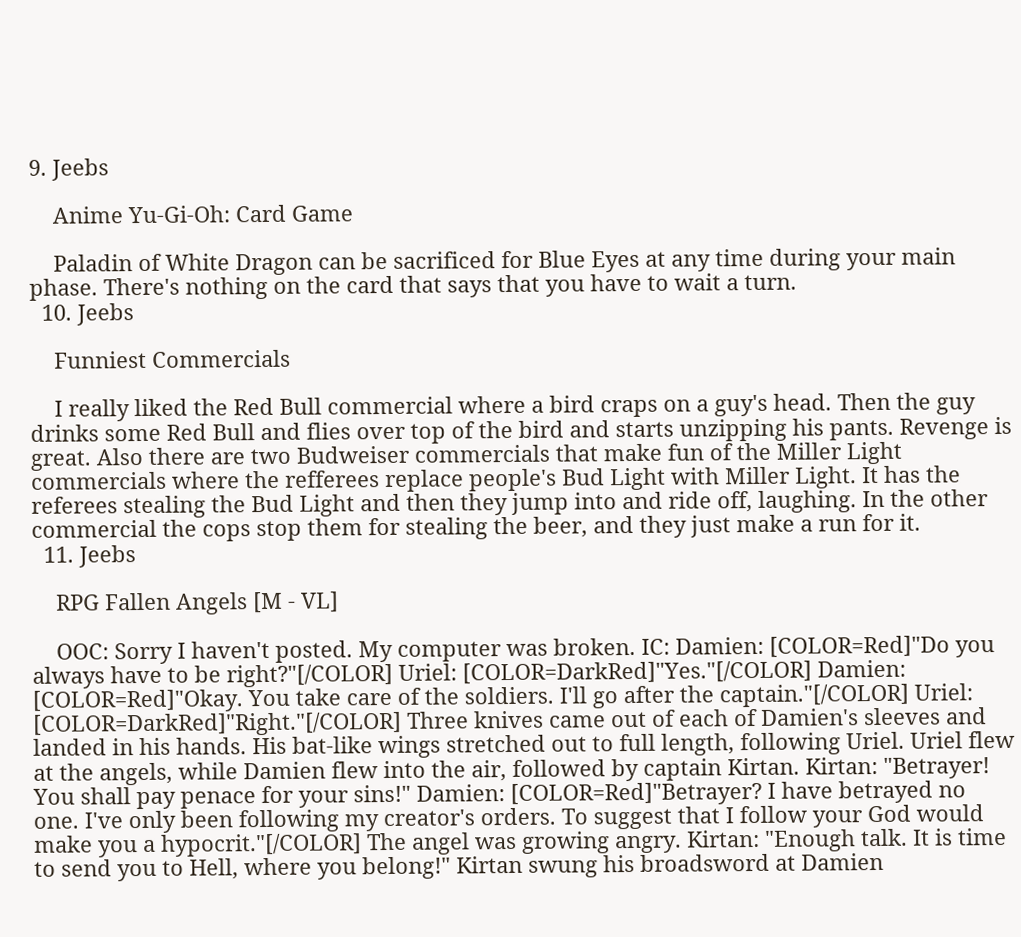9. Jeebs

    Anime Yu-Gi-Oh: Card Game

    Paladin of White Dragon can be sacrificed for Blue Eyes at any time during your main phase. There's nothing on the card that says that you have to wait a turn.
  10. Jeebs

    Funniest Commercials

    I really liked the Red Bull commercial where a bird craps on a guy's head. Then the guy drinks some Red Bull and flies over top of the bird and starts unzipping his pants. Revenge is great. Also there are two Budweiser commercials that make fun of the Miller Light commercials where the refferees replace people's Bud Light with Miller Light. It has the referees stealing the Bud Light and then they jump into and ride off, laughing. In the other commercial the cops stop them for stealing the beer, and they just make a run for it.
  11. Jeebs

    RPG Fallen Angels [M - VL]

    OOC: Sorry I haven't posted. My computer was broken. IC: Damien: [COLOR=Red]"Do you always have to be right?"[/COLOR] Uriel: [COLOR=DarkRed]"Yes."[/COLOR] Damien: [COLOR=Red]"Okay. You take care of the soldiers. I'll go after the captain."[/COLOR] Uriel: [COLOR=DarkRed]"Right."[/COLOR] Three knives came out of each of Damien's sleeves and landed in his hands. His bat-like wings stretched out to full length, following Uriel. Uriel flew at the angels, while Damien flew into the air, followed by captain Kirtan. Kirtan: "Betrayer! You shall pay penace for your sins!" Damien: [COLOR=Red]"Betrayer? I have betrayed no one. I've only been following my creator's orders. To suggest that I follow your God would make you a hypocrit."[/COLOR] The angel was growing angry. Kirtan: "Enough talk. It is time to send you to Hell, where you belong!" Kirtan swung his broadsword at Damien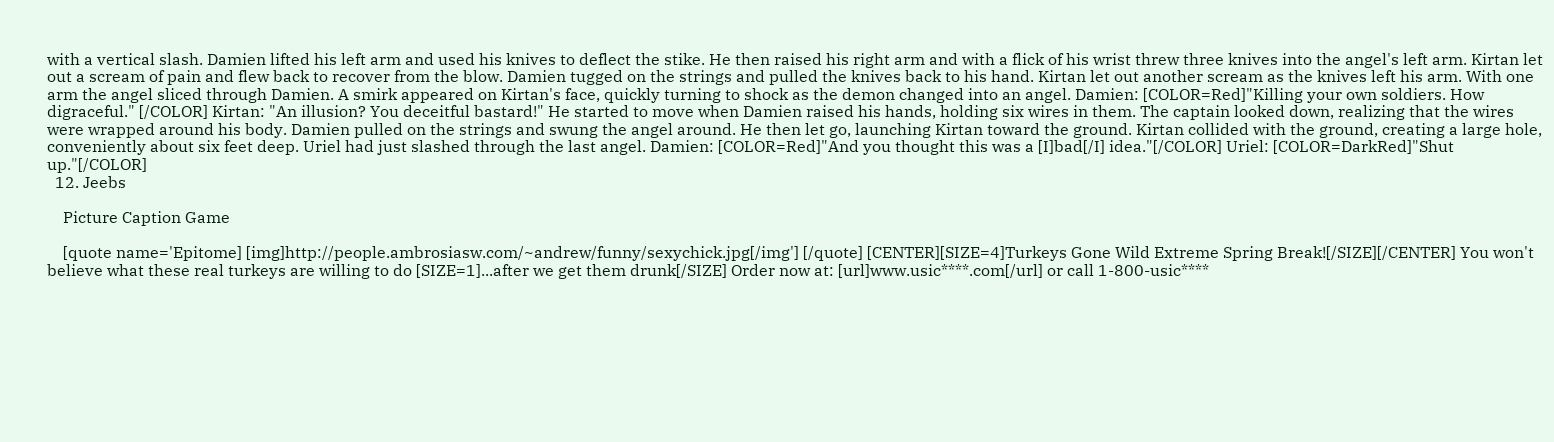with a vertical slash. Damien lifted his left arm and used his knives to deflect the stike. He then raised his right arm and with a flick of his wrist threw three knives into the angel's left arm. Kirtan let out a scream of pain and flew back to recover from the blow. Damien tugged on the strings and pulled the knives back to his hand. Kirtan let out another scream as the knives left his arm. With one arm the angel sliced through Damien. A smirk appeared on Kirtan's face, quickly turning to shock as the demon changed into an angel. Damien: [COLOR=Red]"Killing your own soldiers. How digraceful." [/COLOR] Kirtan: "An illusion? You deceitful bastard!" He started to move when Damien raised his hands, holding six wires in them. The captain looked down, realizing that the wires were wrapped around his body. Damien pulled on the strings and swung the angel around. He then let go, launching Kirtan toward the ground. Kirtan collided with the ground, creating a large hole, conveniently about six feet deep. Uriel had just slashed through the last angel. Damien: [COLOR=Red]"And you thought this was a [I]bad[/I] idea."[/COLOR] Uriel: [COLOR=DarkRed]"Shut up."[/COLOR]
  12. Jeebs

    Picture Caption Game

    [quote name='Epitome] [img]http://people.ambrosiasw.com/~andrew/funny/sexychick.jpg[/img'] [/quote] [CENTER][SIZE=4]Turkeys Gone Wild Extreme Spring Break![/SIZE][/CENTER] You won't believe what these real turkeys are willing to do [SIZE=1]...after we get them drunk[/SIZE] Order now at: [url]www.usic****.com[/url] or call 1-800-usic****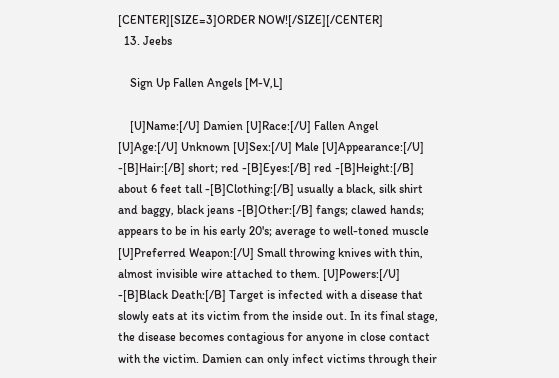[CENTER][SIZE=3]ORDER NOW![/SIZE][/CENTER]
  13. Jeebs

    Sign Up Fallen Angels [M-V,L]

    [U]Name:[/U] Damien [U]Race:[/U] Fallen Angel [U]Age:[/U] Unknown [U]Sex:[/U] Male [U]Appearance:[/U] -[B]Hair:[/B] short; red -[B]Eyes:[/B] red -[B]Height:[/B] about 6 feet tall -[B]Clothing:[/B] usually a black, silk shirt and baggy, black jeans -[B]Other:[/B] fangs; clawed hands; appears to be in his early 20's; average to well-toned muscle [U]Preferred Weapon:[/U] Small throwing knives with thin, almost invisible wire attached to them. [U]Powers:[/U] -[B]Black Death:[/B] Target is infected with a disease that slowly eats at its victim from the inside out. In its final stage, the disease becomes contagious for anyone in close contact with the victim. Damien can only infect victims through their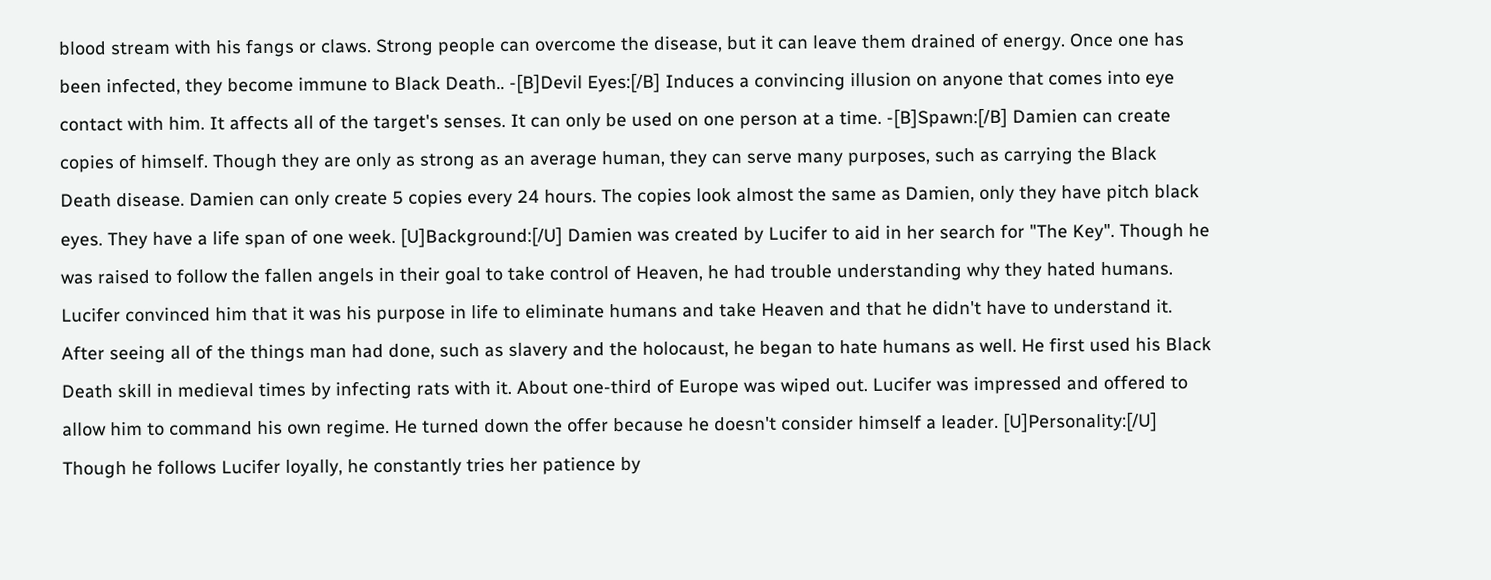blood stream with his fangs or claws. Strong people can overcome the disease, but it can leave them drained of energy. Once one has been infected, they become immune to Black Death.. -[B]Devil Eyes:[/B] Induces a convincing illusion on anyone that comes into eye contact with him. It affects all of the target's senses. It can only be used on one person at a time. -[B]Spawn:[/B] Damien can create copies of himself. Though they are only as strong as an average human, they can serve many purposes, such as carrying the Black Death disease. Damien can only create 5 copies every 24 hours. The copies look almost the same as Damien, only they have pitch black eyes. They have a life span of one week. [U]Background:[/U] Damien was created by Lucifer to aid in her search for "The Key". Though he was raised to follow the fallen angels in their goal to take control of Heaven, he had trouble understanding why they hated humans. Lucifer convinced him that it was his purpose in life to eliminate humans and take Heaven and that he didn't have to understand it. After seeing all of the things man had done, such as slavery and the holocaust, he began to hate humans as well. He first used his Black Death skill in medieval times by infecting rats with it. About one-third of Europe was wiped out. Lucifer was impressed and offered to allow him to command his own regime. He turned down the offer because he doesn't consider himself a leader. [U]Personality:[/U] Though he follows Lucifer loyally, he constantly tries her patience by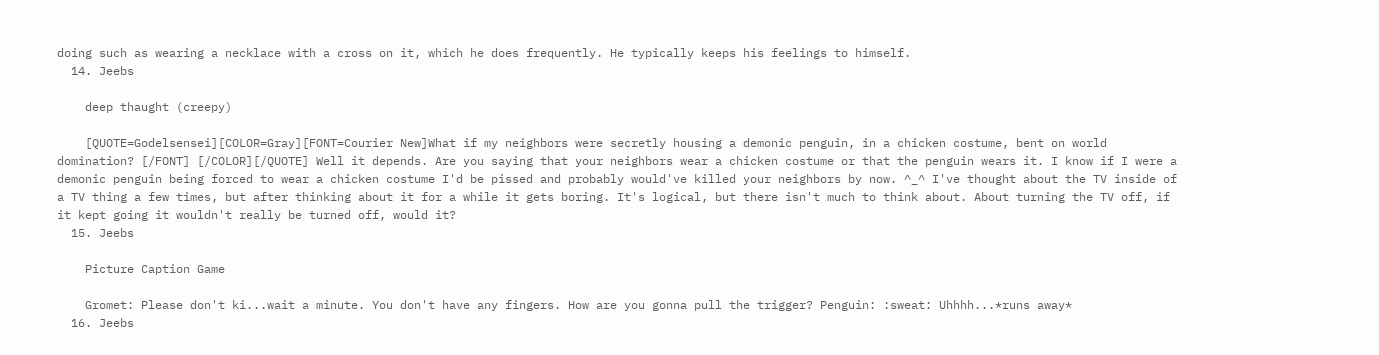doing such as wearing a necklace with a cross on it, which he does frequently. He typically keeps his feelings to himself.
  14. Jeebs

    deep thaught (creepy)

    [QUOTE=Godelsensei][COLOR=Gray][FONT=Courier New]What if my neighbors were secretly housing a demonic penguin, in a chicken costume, bent on world domination? [/FONT] [/COLOR][/QUOTE] Well it depends. Are you saying that your neighbors wear a chicken costume or that the penguin wears it. I know if I were a demonic penguin being forced to wear a chicken costume I'd be pissed and probably would've killed your neighbors by now. ^_^ I've thought about the TV inside of a TV thing a few times, but after thinking about it for a while it gets boring. It's logical, but there isn't much to think about. About turning the TV off, if it kept going it wouldn't really be turned off, would it?
  15. Jeebs

    Picture Caption Game

    Gromet: Please don't ki...wait a minute. You don't have any fingers. How are you gonna pull the trigger? Penguin: :sweat: Uhhhh...*runs away*
  16. Jeebs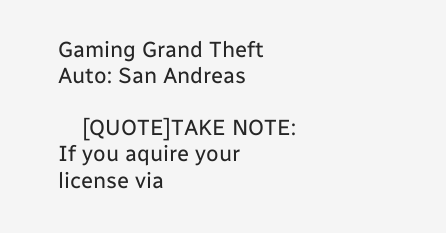Gaming Grand Theft Auto: San Andreas

    [QUOTE]TAKE NOTE: If you aquire your license via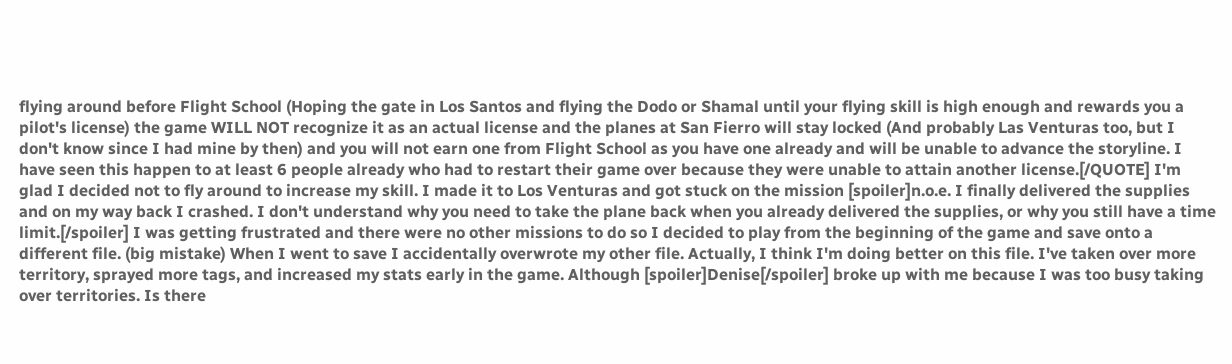flying around before Flight School (Hoping the gate in Los Santos and flying the Dodo or Shamal until your flying skill is high enough and rewards you a pilot's license) the game WILL NOT recognize it as an actual license and the planes at San Fierro will stay locked (And probably Las Venturas too, but I don't know since I had mine by then) and you will not earn one from Flight School as you have one already and will be unable to advance the storyline. I have seen this happen to at least 6 people already who had to restart their game over because they were unable to attain another license.[/QUOTE] I'm glad I decided not to fly around to increase my skill. I made it to Los Venturas and got stuck on the mission [spoiler]n.o.e. I finally delivered the supplies and on my way back I crashed. I don't understand why you need to take the plane back when you already delivered the supplies, or why you still have a time limit.[/spoiler] I was getting frustrated and there were no other missions to do so I decided to play from the beginning of the game and save onto a different file. (big mistake) When I went to save I accidentally overwrote my other file. Actually, I think I'm doing better on this file. I've taken over more territory, sprayed more tags, and increased my stats early in the game. Although [spoiler]Denise[/spoiler] broke up with me because I was too busy taking over territories. Is there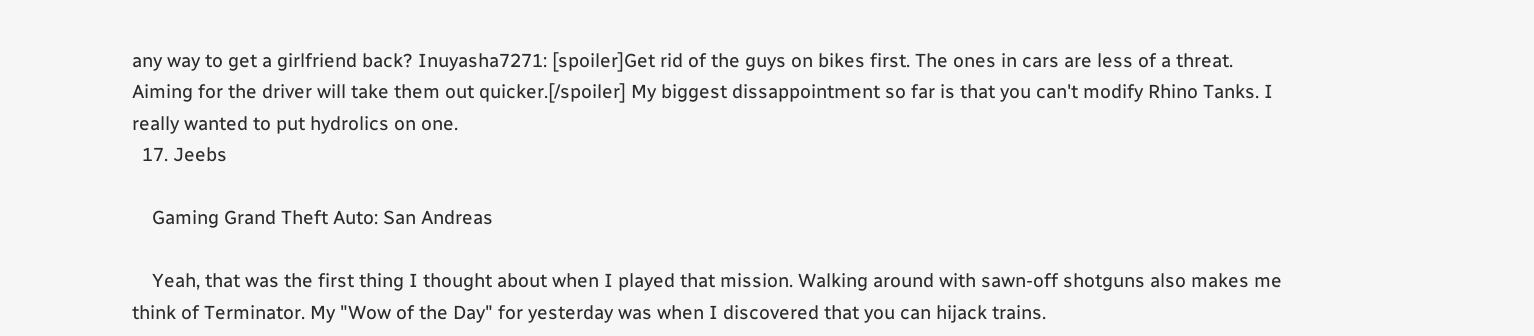any way to get a girlfriend back? Inuyasha7271: [spoiler]Get rid of the guys on bikes first. The ones in cars are less of a threat. Aiming for the driver will take them out quicker.[/spoiler] My biggest dissappointment so far is that you can't modify Rhino Tanks. I really wanted to put hydrolics on one.
  17. Jeebs

    Gaming Grand Theft Auto: San Andreas

    Yeah, that was the first thing I thought about when I played that mission. Walking around with sawn-off shotguns also makes me think of Terminator. My "Wow of the Day" for yesterday was when I discovered that you can hijack trains.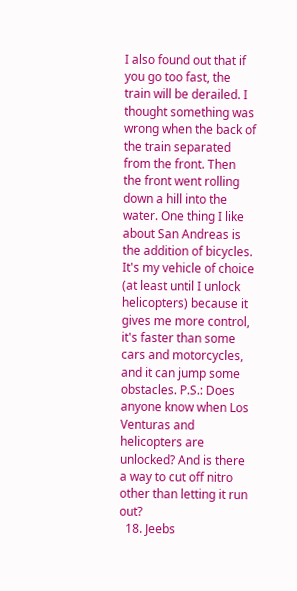I also found out that if you go too fast, the train will be derailed. I thought something was wrong when the back of the train separated from the front. Then the front went rolling down a hill into the water. One thing I like about San Andreas is the addition of bicycles. It's my vehicle of choice (at least until I unlock helicopters) because it gives me more control, it's faster than some cars and motorcycles, and it can jump some obstacles. P.S.: Does anyone know when Los Venturas and helicopters are unlocked? And is there a way to cut off nitro other than letting it run out?
  18. Jeebs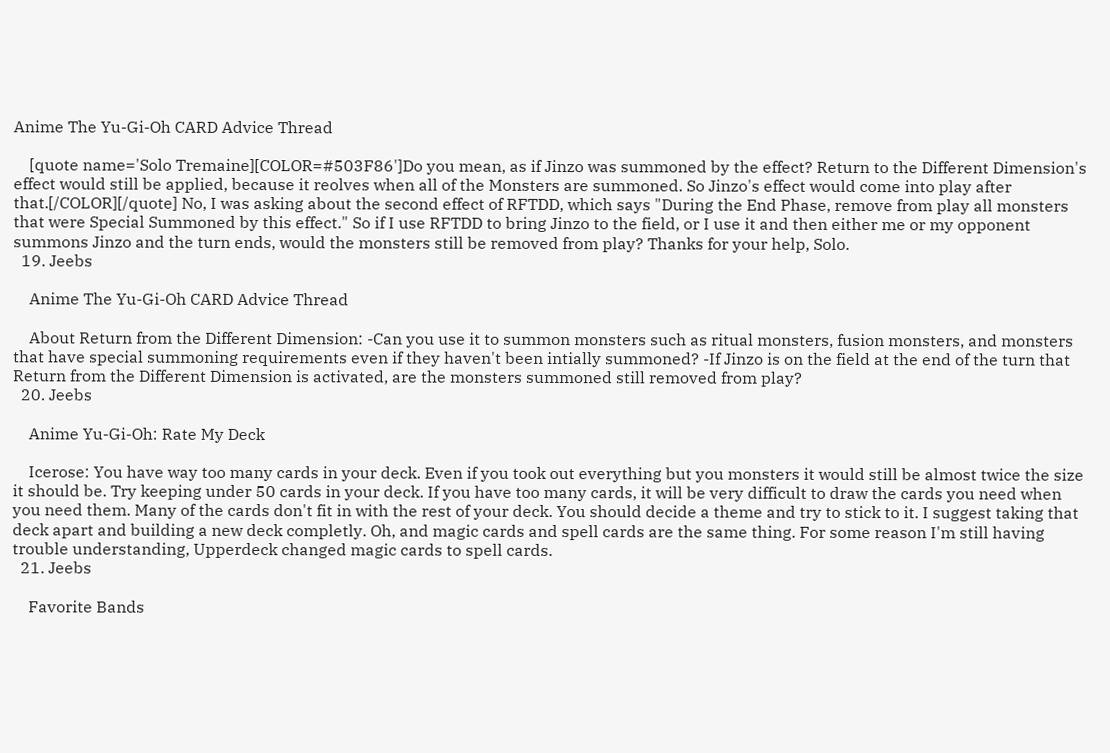Anime The Yu-Gi-Oh CARD Advice Thread

    [quote name='Solo Tremaine][COLOR=#503F86']Do you mean, as if Jinzo was summoned by the effect? Return to the Different Dimension's effect would still be applied, because it reolves when all of the Monsters are summoned. So Jinzo's effect would come into play after that.[/COLOR][/quote] No, I was asking about the second effect of RFTDD, which says "During the End Phase, remove from play all monsters that were Special Summoned by this effect." So if I use RFTDD to bring Jinzo to the field, or I use it and then either me or my opponent summons Jinzo and the turn ends, would the monsters still be removed from play? Thanks for your help, Solo.
  19. Jeebs

    Anime The Yu-Gi-Oh CARD Advice Thread

    About Return from the Different Dimension: -Can you use it to summon monsters such as ritual monsters, fusion monsters, and monsters that have special summoning requirements even if they haven't been intially summoned? -If Jinzo is on the field at the end of the turn that Return from the Different Dimension is activated, are the monsters summoned still removed from play?
  20. Jeebs

    Anime Yu-Gi-Oh: Rate My Deck

    Icerose: You have way too many cards in your deck. Even if you took out everything but you monsters it would still be almost twice the size it should be. Try keeping under 50 cards in your deck. If you have too many cards, it will be very difficult to draw the cards you need when you need them. Many of the cards don't fit in with the rest of your deck. You should decide a theme and try to stick to it. I suggest taking that deck apart and building a new deck completly. Oh, and magic cards and spell cards are the same thing. For some reason I'm still having trouble understanding, Upperdeck changed magic cards to spell cards.
  21. Jeebs

    Favorite Bands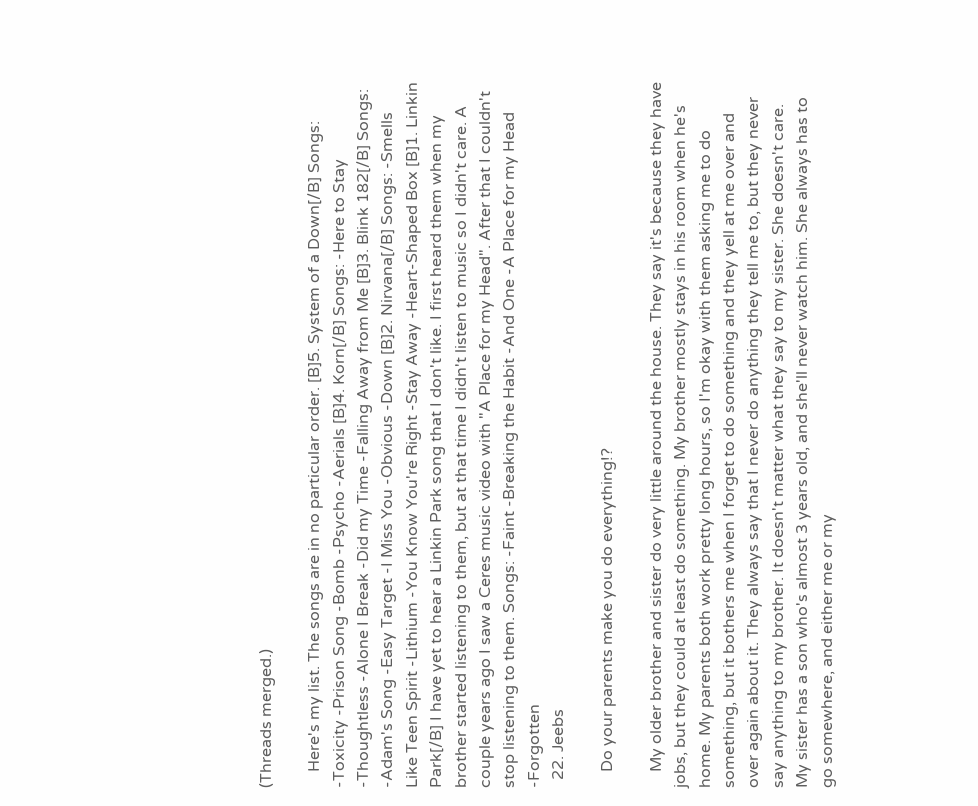(Threads merged.)

    Here's my list. The songs are in no particular order. [B]5. System of a Down[/B] Songs: -Toxicity -Prison Song -Bomb -Psycho -Aerials [B]4. Korn[/B] Songs: -Here to Stay -Thoughtless -Alone I Break -Did my Time -Falling Away from Me [B]3. Blink 182[/B] Songs: -Adam's Song -Easy Target -I Miss You -Obvious -Down [B]2. Nirvana[/B] Songs: -Smells Like Teen Spirit -Lithium -You Know You're Right -Stay Away -Heart-Shaped Box [B]1. Linkin Park[/B] I have yet to hear a Linkin Park song that I don't like. I first heard them when my brother started listening to them, but at that time I didn't listen to music so I didn't care. A couple years ago I saw a Ceres music video with "A Place for my Head". After that I couldn't stop listening to them. Songs: -Faint -Breaking the Habit -And One -A Place for my Head -Forgotten
  22. Jeebs

    Do your parents make you do everything!?

    My older brother and sister do very little around the house. They say it's because they have jobs, but they could at least do something. My brother mostly stays in his room when he's home. My parents both work pretty long hours, so I'm okay with them asking me to do something, but it bothers me when I forget to do something and they yell at me over and over again about it. They always say that I never do anything they tell me to, but they never say anything to my brother. It doesn't matter what they say to my sister. She doesn't care. My sister has a son who's almost 3 years old, and she'll never watch him. She always has to go somewhere, and either me or my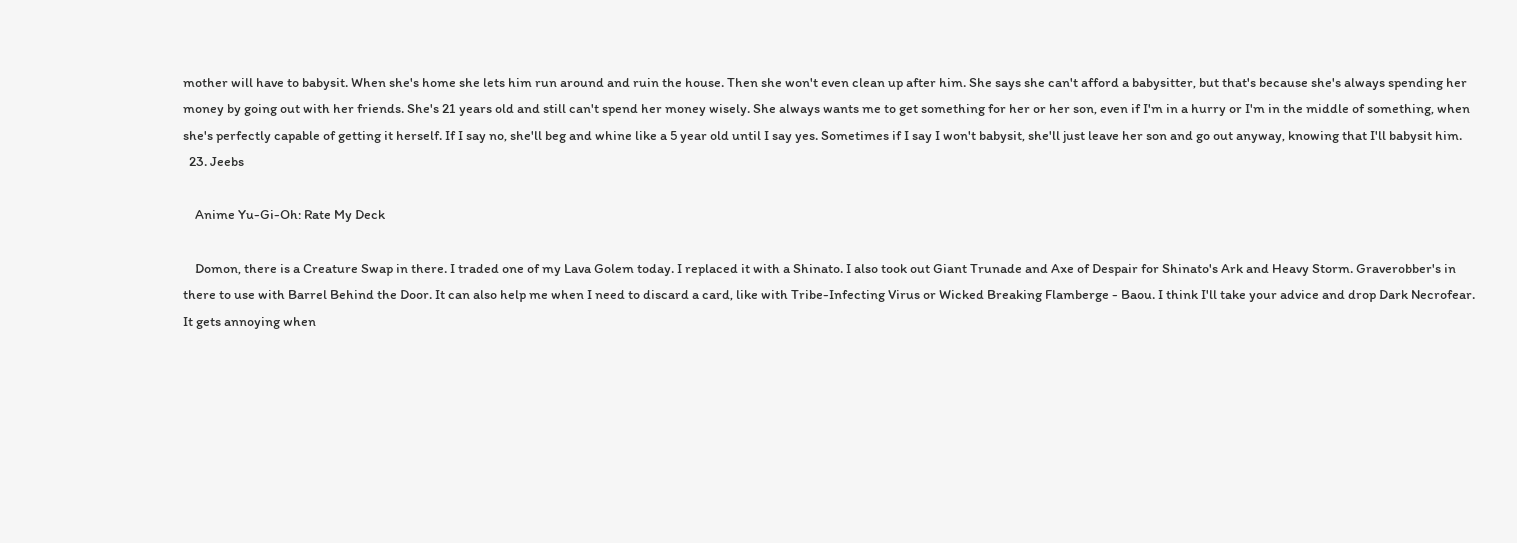mother will have to babysit. When she's home she lets him run around and ruin the house. Then she won't even clean up after him. She says she can't afford a babysitter, but that's because she's always spending her money by going out with her friends. She's 21 years old and still can't spend her money wisely. She always wants me to get something for her or her son, even if I'm in a hurry or I'm in the middle of something, when she's perfectly capable of getting it herself. If I say no, she'll beg and whine like a 5 year old until I say yes. Sometimes if I say I won't babysit, she'll just leave her son and go out anyway, knowing that I'll babysit him.
  23. Jeebs

    Anime Yu-Gi-Oh: Rate My Deck

    Domon, there is a Creature Swap in there. I traded one of my Lava Golem today. I replaced it with a Shinato. I also took out Giant Trunade and Axe of Despair for Shinato's Ark and Heavy Storm. Graverobber's in there to use with Barrel Behind the Door. It can also help me when I need to discard a card, like with Tribe-Infecting Virus or Wicked Breaking Flamberge - Baou. I think I'll take your advice and drop Dark Necrofear. It gets annoying when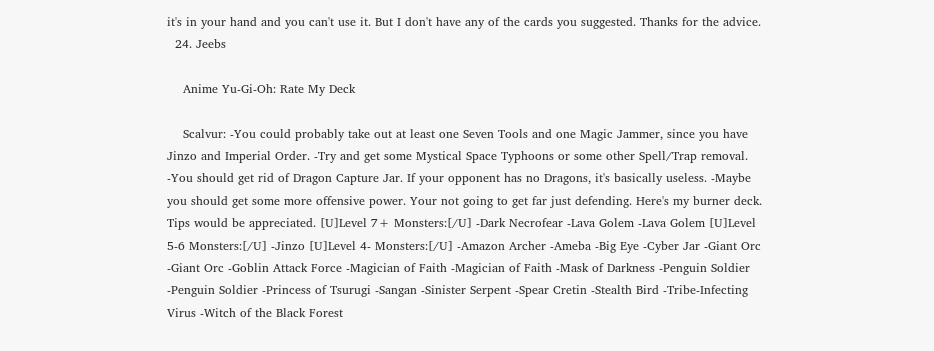it's in your hand and you can't use it. But I don't have any of the cards you suggested. Thanks for the advice.
  24. Jeebs

    Anime Yu-Gi-Oh: Rate My Deck

    Scalvur: -You could probably take out at least one Seven Tools and one Magic Jammer, since you have Jinzo and Imperial Order. -Try and get some Mystical Space Typhoons or some other Spell/Trap removal. -You should get rid of Dragon Capture Jar. If your opponent has no Dragons, it's basically useless. -Maybe you should get some more offensive power. Your not going to get far just defending. Here's my burner deck. Tips would be appreciated. [U]Level 7+ Monsters:[/U] -Dark Necrofear -Lava Golem -Lava Golem [U]Level 5-6 Monsters:[/U] -Jinzo [U]Level 4- Monsters:[/U] -Amazon Archer -Ameba -Big Eye -Cyber Jar -Giant Orc -Giant Orc -Goblin Attack Force -Magician of Faith -Magician of Faith -Mask of Darkness -Penguin Soldier -Penguin Soldier -Princess of Tsurugi -Sangan -Sinister Serpent -Spear Cretin -Stealth Bird -Tribe-Infecting Virus -Witch of the Black Forest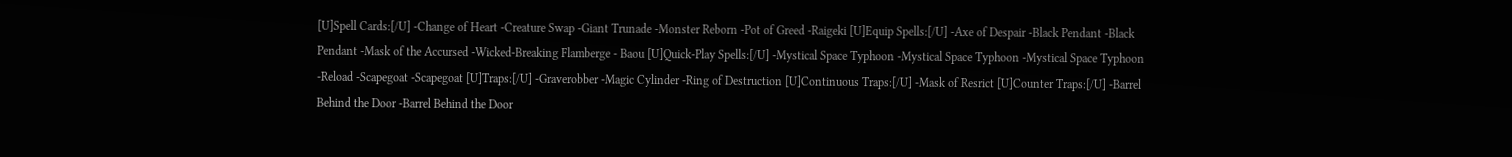[U]Spell Cards:[/U] -Change of Heart -Creature Swap -Giant Trunade -Monster Reborn -Pot of Greed -Raigeki [U]Equip Spells:[/U] -Axe of Despair -Black Pendant -Black Pendant -Mask of the Accursed -Wicked-Breaking Flamberge - Baou [U]Quick-Play Spells:[/U] -Mystical Space Typhoon -Mystical Space Typhoon -Mystical Space Typhoon -Reload -Scapegoat -Scapegoat [U]Traps:[/U] -Graverobber -Magic Cylinder -Ring of Destruction [U]Continuous Traps:[/U] -Mask of Resrict [U]Counter Traps:[/U] -Barrel Behind the Door -Barrel Behind the Door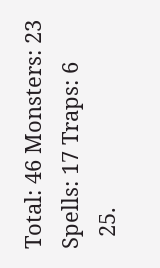Total: 46 Monsters: 23 Spells: 17 Traps: 6
  25.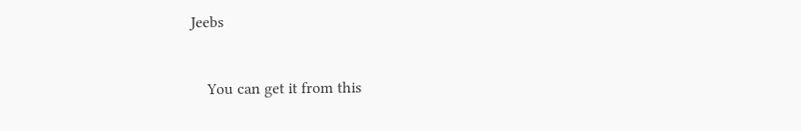Jeebs


    You can get it from this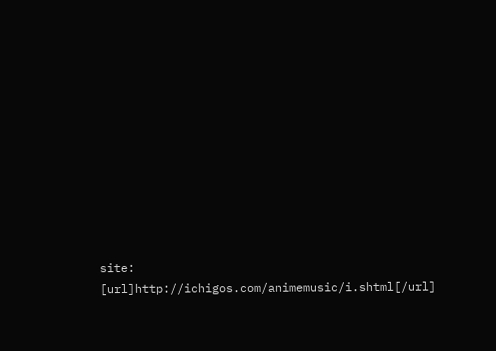site: [url]http://ichigos.com/animemusic/i.shtml[/url]